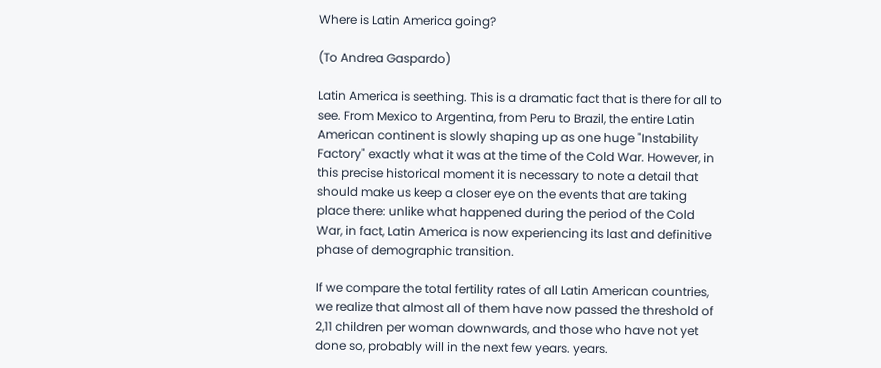Where is Latin America going?

(To Andrea Gaspardo)

Latin America is seething. This is a dramatic fact that is there for all to see. From Mexico to Argentina, from Peru to Brazil, the entire Latin American continent is slowly shaping up as one huge "Instability Factory" exactly what it was at the time of the Cold War. However, in this precise historical moment it is necessary to note a detail that should make us keep a closer eye on the events that are taking place there: unlike what happened during the period of the Cold War, in fact, Latin America is now experiencing its last and definitive phase of demographic transition.

If we compare the total fertility rates of all Latin American countries, we realize that almost all of them have now passed the threshold of 2,11 children per woman downwards, and those who have not yet done so, probably will in the next few years. years.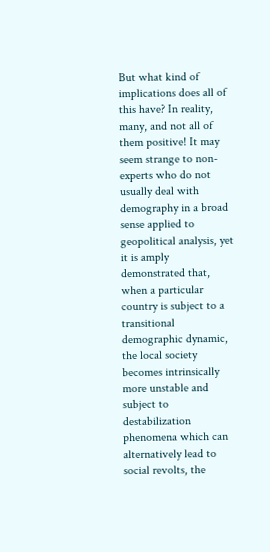But what kind of implications does all of this have? In reality, many, and not all of them positive! It may seem strange to non-experts who do not usually deal with demography in a broad sense applied to geopolitical analysis, yet it is amply demonstrated that, when a particular country is subject to a transitional demographic dynamic, the local society becomes intrinsically more unstable and subject to destabilization phenomena which can alternatively lead to social revolts, the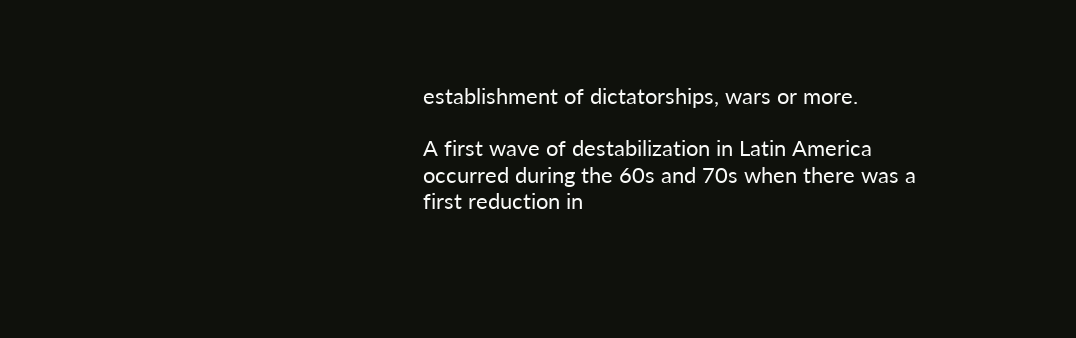establishment of dictatorships, wars or more.

A first wave of destabilization in Latin America occurred during the 60s and 70s when there was a first reduction in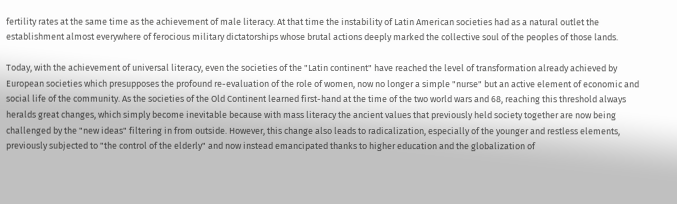fertility rates at the same time as the achievement of male literacy. At that time the instability of Latin American societies had as a natural outlet the establishment almost everywhere of ferocious military dictatorships whose brutal actions deeply marked the collective soul of the peoples of those lands.

Today, with the achievement of universal literacy, even the societies of the "Latin continent" have reached the level of transformation already achieved by European societies which presupposes the profound re-evaluation of the role of women, now no longer a simple "nurse" but an active element of economic and social life of the community. As the societies of the Old Continent learned first-hand at the time of the two world wars and 68, reaching this threshold always heralds great changes, which simply become inevitable because with mass literacy the ancient values that previously held society together are now being challenged by the "new ideas" filtering in from outside. However, this change also leads to radicalization, especially of the younger and restless elements, previously subjected to "the control of the elderly" and now instead emancipated thanks to higher education and the globalization of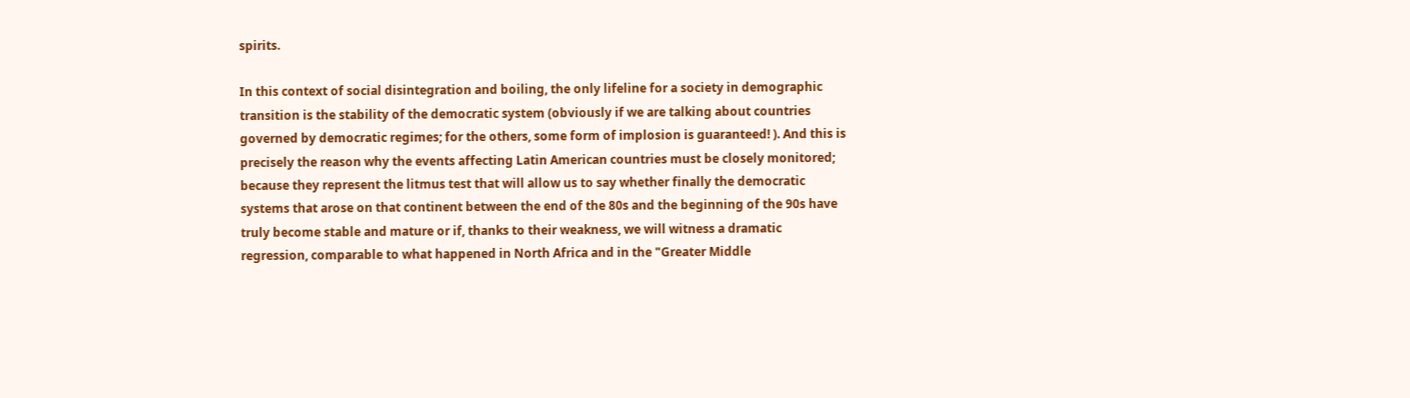spirits.

In this context of social disintegration and boiling, the only lifeline for a society in demographic transition is the stability of the democratic system (obviously if we are talking about countries governed by democratic regimes; for the others, some form of implosion is guaranteed! ). And this is precisely the reason why the events affecting Latin American countries must be closely monitored; because they represent the litmus test that will allow us to say whether finally the democratic systems that arose on that continent between the end of the 80s and the beginning of the 90s have truly become stable and mature or if, thanks to their weakness, we will witness a dramatic regression, comparable to what happened in North Africa and in the "Greater Middle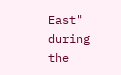East" during the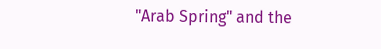"Arab Spring" and the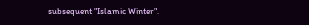subsequent "Islamic Winter".